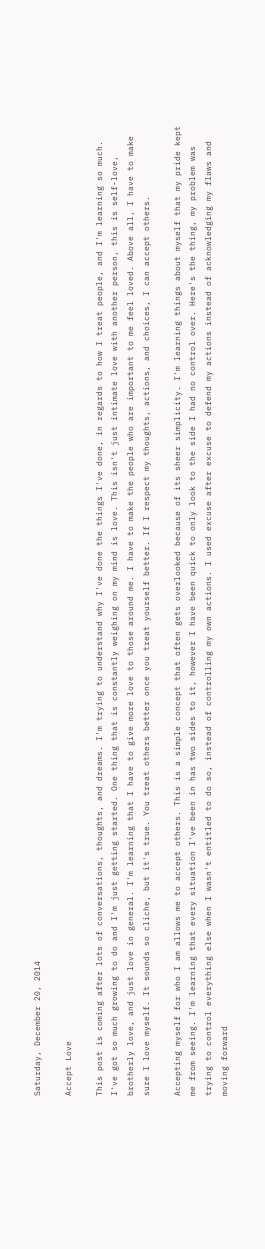Saturday, December 20, 2014

Accept Love

This post is coming after lots of conversations, thoughts, and dreams. I'm trying to understand why I've done the things I've done, in regards to how I treat people, and I'm learning so much. I've got so much growing to do and I'm just getting started. One thing that is constantly weighing on my mind is love. This isn't just intimate love with another person, this is self-love, brotherly love, and just love in general. I'm learning that I have to give more love to those around me. I have to make the people who are important to me feel loved. Above all, I have to make sure I love myself. It sounds so cliche, but it's true. You treat others better once you treat yourself better. If I respect my thoughts, actions, and choices, I can accept others.

Accepting myself for who I am allows me to accept others. This is a simple concept that often gets overlooked because of its sheer simplicity. I'm learning things about myself that my pride kept me from seeing. I'm learning that every situation I've been in has two sides to it, however I have been quick to only look to the side I had no control over. Here's the thing, my problem was trying to control everything else when I wasn't entitled to do so, instead of controlling my own actions. I used excuse after excuse to defend my actions instead of acknowledging my flaws and moving forward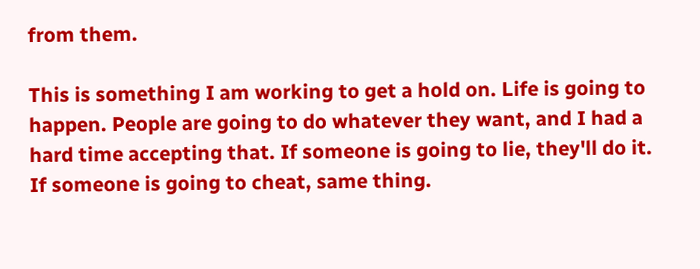from them.

This is something I am working to get a hold on. Life is going to happen. People are going to do whatever they want, and I had a hard time accepting that. If someone is going to lie, they'll do it. If someone is going to cheat, same thing.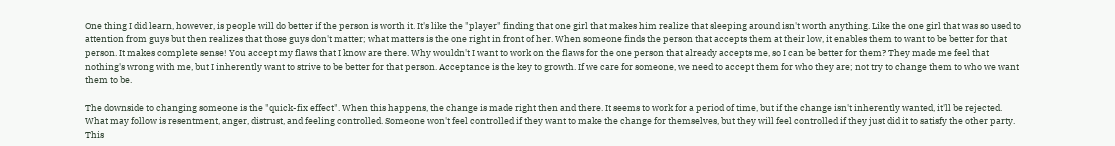One thing I did learn, however, is people will do better if the person is worth it. It's like the "player" finding that one girl that makes him realize that sleeping around isn't worth anything. Like the one girl that was so used to attention from guys but then realizes that those guys don't matter; what matters is the one right in front of her. When someone finds the person that accepts them at their low, it enables them to want to be better for that person. It makes complete sense! You accept my flaws that I know are there. Why wouldn't I want to work on the flaws for the one person that already accepts me, so I can be better for them? They made me feel that nothing's wrong with me, but I inherently want to strive to be better for that person. Acceptance is the key to growth. If we care for someone, we need to accept them for who they are; not try to change them to who we want them to be.

The downside to changing someone is the "quick-fix effect". When this happens, the change is made right then and there. It seems to work for a period of time, but if the change isn't inherently wanted, it'll be rejected. What may follow is resentment, anger, distrust, and feeling controlled. Someone won't feel controlled if they want to make the change for themselves, but they will feel controlled if they just did it to satisfy the other party. This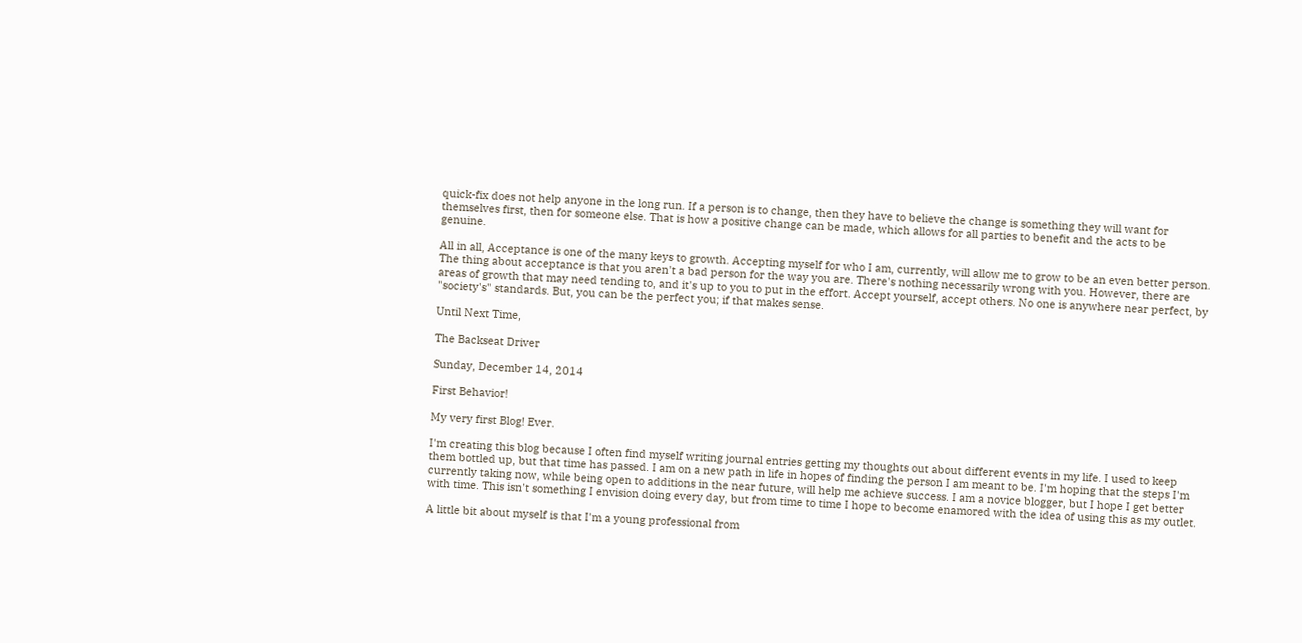quick-fix does not help anyone in the long run. If a person is to change, then they have to believe the change is something they will want for themselves first, then for someone else. That is how a positive change can be made, which allows for all parties to benefit and the acts to be genuine.

All in all, Acceptance is one of the many keys to growth. Accepting myself for who I am, currently, will allow me to grow to be an even better person. The thing about acceptance is that you aren't a bad person for the way you are. There's nothing necessarily wrong with you. However, there are areas of growth that may need tending to, and it's up to you to put in the effort. Accept yourself, accept others. No one is anywhere near perfect, by "society's" standards. But, you can be the perfect you; if that makes sense.

Until Next Time,

The Backseat Driver

Sunday, December 14, 2014

First Behavior!

My very first Blog! Ever.

I'm creating this blog because I often find myself writing journal entries getting my thoughts out about different events in my life. I used to keep them bottled up, but that time has passed. I am on a new path in life in hopes of finding the person I am meant to be. I'm hoping that the steps I'm currently taking now, while being open to additions in the near future, will help me achieve success. I am a novice blogger, but I hope I get better with time. This isn't something I envision doing every day, but from time to time I hope to become enamored with the idea of using this as my outlet.

A little bit about myself is that I'm a young professional from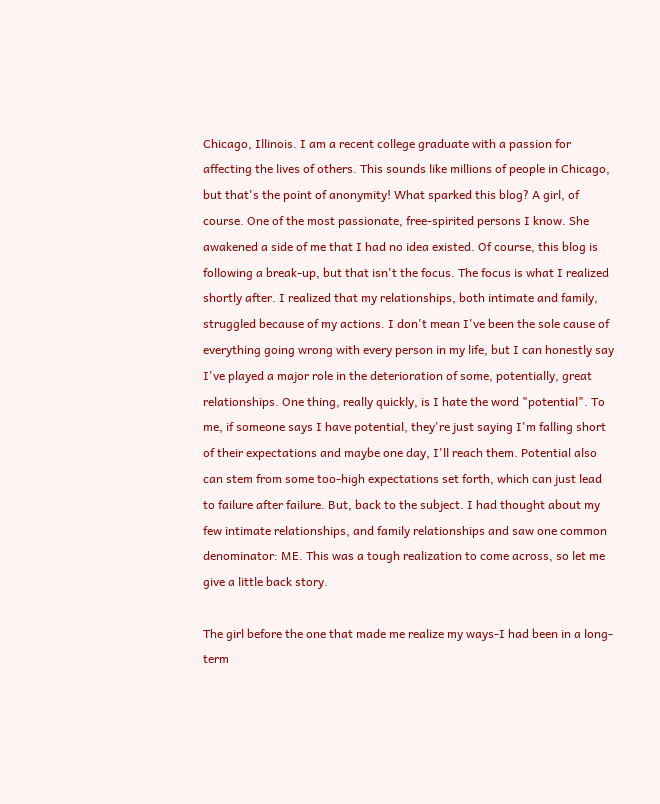Chicago, Illinois. I am a recent college graduate with a passion for affecting the lives of others. This sounds like millions of people in Chicago, but that's the point of anonymity! What sparked this blog? A girl, of course. One of the most passionate, free-spirited persons I know. She awakened a side of me that I had no idea existed. Of course, this blog is following a break-up, but that isn't the focus. The focus is what I realized shortly after. I realized that my relationships, both intimate and family, struggled because of my actions. I don't mean I've been the sole cause of everything going wrong with every person in my life, but I can honestly say I've played a major role in the deterioration of some, potentially, great relationships. One thing, really quickly, is I hate the word "potential". To me, if someone says I have potential, they're just saying I'm falling short of their expectations and maybe one day, I'll reach them. Potential also can stem from some too-high expectations set forth, which can just lead to failure after failure. But, back to the subject. I had thought about my few intimate relationships, and family relationships and saw one common denominator: ME. This was a tough realization to come across, so let me give a little back story.

The girl before the one that made me realize my ways-I had been in a long-term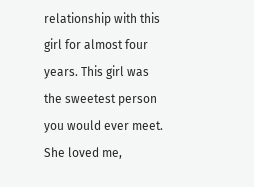relationship with this girl for almost four years. This girl was the sweetest person you would ever meet. She loved me,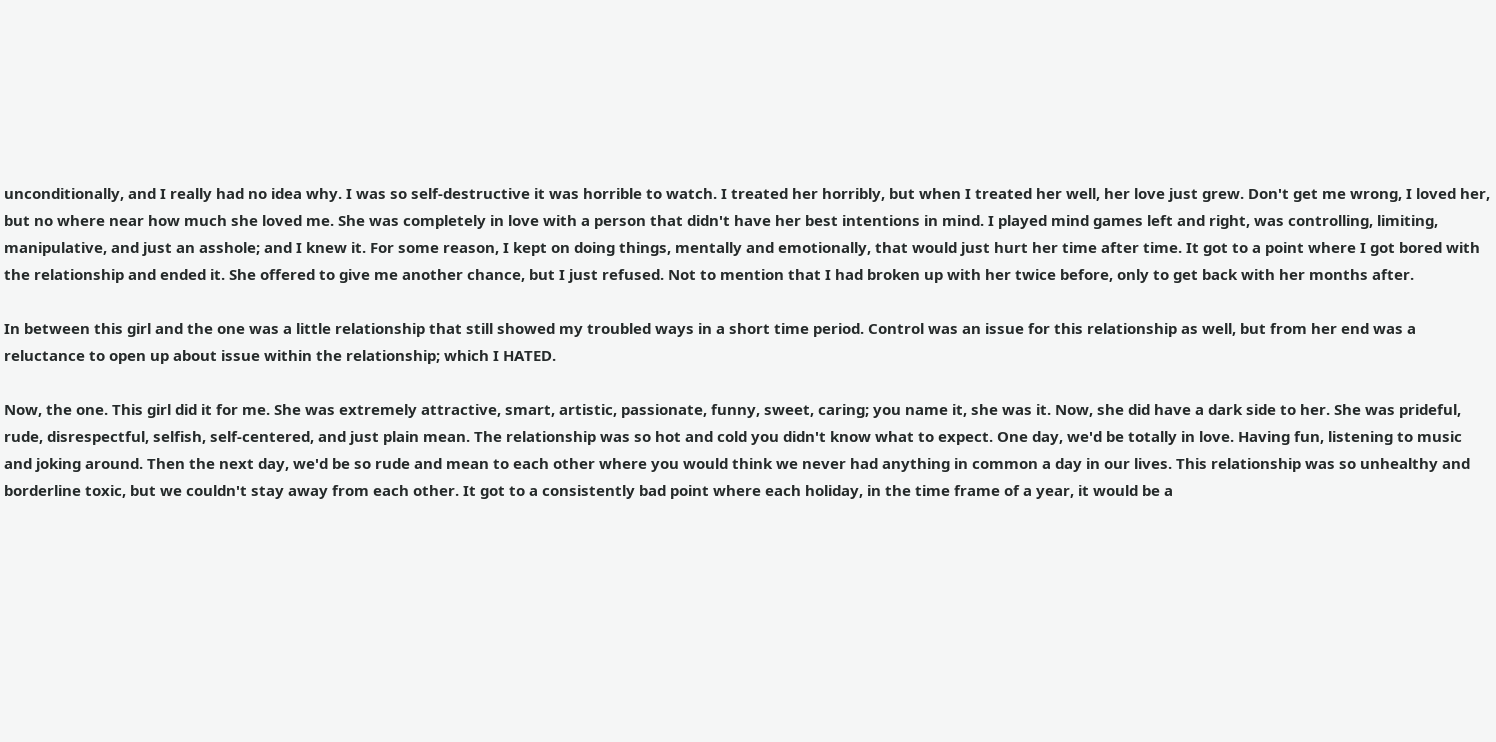unconditionally, and I really had no idea why. I was so self-destructive it was horrible to watch. I treated her horribly, but when I treated her well, her love just grew. Don't get me wrong, I loved her, but no where near how much she loved me. She was completely in love with a person that didn't have her best intentions in mind. I played mind games left and right, was controlling, limiting, manipulative, and just an asshole; and I knew it. For some reason, I kept on doing things, mentally and emotionally, that would just hurt her time after time. It got to a point where I got bored with the relationship and ended it. She offered to give me another chance, but I just refused. Not to mention that I had broken up with her twice before, only to get back with her months after.

In between this girl and the one was a little relationship that still showed my troubled ways in a short time period. Control was an issue for this relationship as well, but from her end was a reluctance to open up about issue within the relationship; which I HATED.

Now, the one. This girl did it for me. She was extremely attractive, smart, artistic, passionate, funny, sweet, caring; you name it, she was it. Now, she did have a dark side to her. She was prideful, rude, disrespectful, selfish, self-centered, and just plain mean. The relationship was so hot and cold you didn't know what to expect. One day, we'd be totally in love. Having fun, listening to music and joking around. Then the next day, we'd be so rude and mean to each other where you would think we never had anything in common a day in our lives. This relationship was so unhealthy and borderline toxic, but we couldn't stay away from each other. It got to a consistently bad point where each holiday, in the time frame of a year, it would be a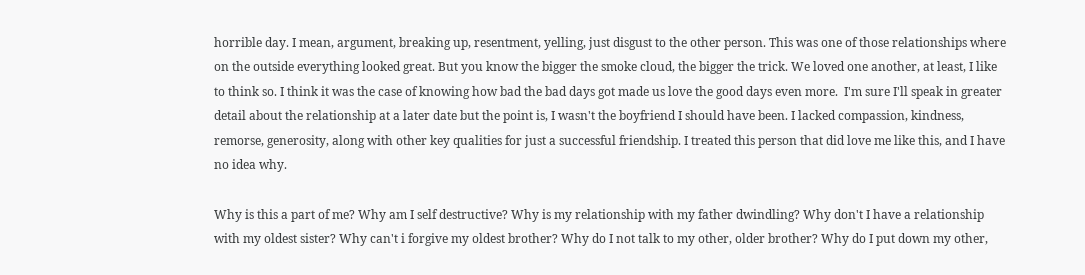horrible day. I mean, argument, breaking up, resentment, yelling, just disgust to the other person. This was one of those relationships where on the outside everything looked great. But you know the bigger the smoke cloud, the bigger the trick. We loved one another, at least, I like to think so. I think it was the case of knowing how bad the bad days got made us love the good days even more.  I'm sure I'll speak in greater detail about the relationship at a later date but the point is, I wasn't the boyfriend I should have been. I lacked compassion, kindness, remorse, generosity, along with other key qualities for just a successful friendship. I treated this person that did love me like this, and I have no idea why.

Why is this a part of me? Why am I self destructive? Why is my relationship with my father dwindling? Why don't I have a relationship with my oldest sister? Why can't i forgive my oldest brother? Why do I not talk to my other, older brother? Why do I put down my other,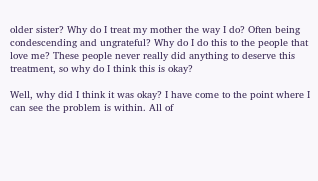older sister? Why do I treat my mother the way I do? Often being condescending and ungrateful? Why do I do this to the people that love me? These people never really did anything to deserve this treatment, so why do I think this is okay?

Well, why did I think it was okay? I have come to the point where I can see the problem is within. All of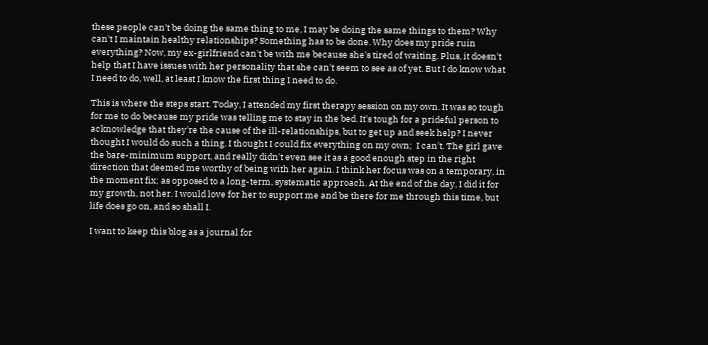these people can't be doing the same thing to me, I may be doing the same things to them? Why can't I maintain healthy relationships? Something has to be done. Why does my pride ruin everything? Now, my ex-girlfriend can't be with me because she's tired of waiting. Plus, it doesn't help that I have issues with her personality that she can't seem to see as of yet. But I do know what I need to do, well, at least I know the first thing I need to do.

This is where the steps start. Today, I attended my first therapy session on my own. It was so tough for me to do because my pride was telling me to stay in the bed. It's tough for a prideful person to acknowledge that they're the cause of the ill-relationships, but to get up and seek help? I never thought I would do such a thing. I thought I could fix everything on my own;  I can't. The girl gave the bare-minimum support, and really didn't even see it as a good enough step in the right direction that deemed me worthy of being with her again. I think her focus was on a temporary, in the moment fix; as opposed to a long-term, systematic approach. At the end of the day, I did it for my growth, not her. I would love for her to support me and be there for me through this time, but life does go on, and so shall I.

I want to keep this blog as a journal for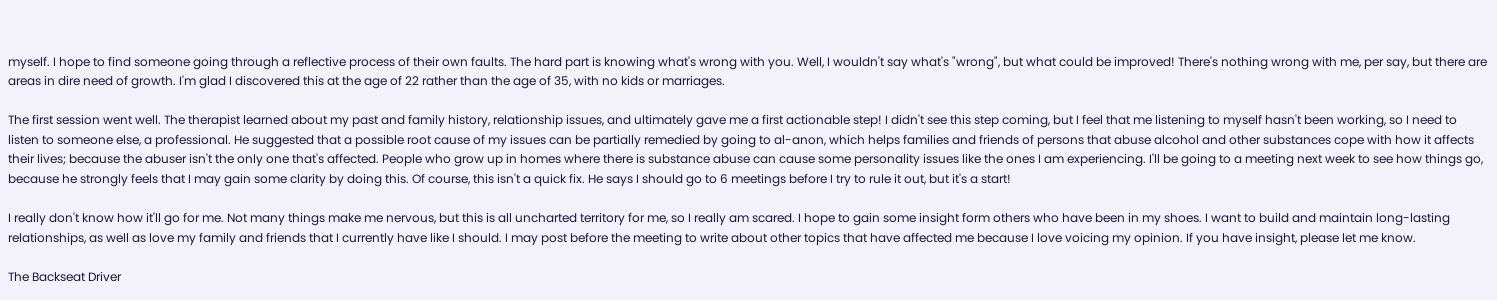myself. I hope to find someone going through a reflective process of their own faults. The hard part is knowing what's wrong with you. Well, I wouldn't say what's "wrong", but what could be improved! There's nothing wrong with me, per say, but there are areas in dire need of growth. I'm glad I discovered this at the age of 22 rather than the age of 35, with no kids or marriages.

The first session went well. The therapist learned about my past and family history, relationship issues, and ultimately gave me a first actionable step! I didn't see this step coming, but I feel that me listening to myself hasn't been working, so I need to listen to someone else, a professional. He suggested that a possible root cause of my issues can be partially remedied by going to al-anon, which helps families and friends of persons that abuse alcohol and other substances cope with how it affects their lives; because the abuser isn't the only one that's affected. People who grow up in homes where there is substance abuse can cause some personality issues like the ones I am experiencing. I'll be going to a meeting next week to see how things go, because he strongly feels that I may gain some clarity by doing this. Of course, this isn't a quick fix. He says I should go to 6 meetings before I try to rule it out, but it's a start!

I really don't know how it'll go for me. Not many things make me nervous, but this is all uncharted territory for me, so I really am scared. I hope to gain some insight form others who have been in my shoes. I want to build and maintain long-lasting relationships, as well as love my family and friends that I currently have like I should. I may post before the meeting to write about other topics that have affected me because I love voicing my opinion. If you have insight, please let me know.

The Backseat Driver